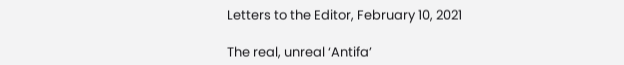Letters to the Editor, February 10, 2021

The real, unreal ‘Antifa’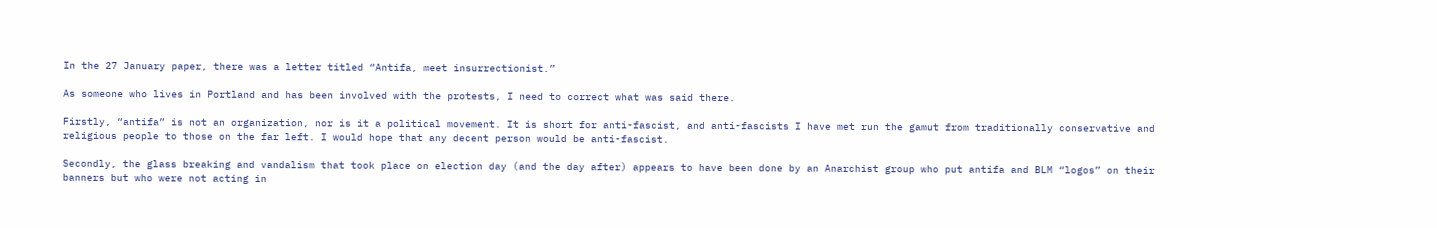In the 27 January paper, there was a letter titled “Antifa, meet insurrectionist.”

As someone who lives in Portland and has been involved with the protests, I need to correct what was said there.

Firstly, “antifa” is not an organization, nor is it a political movement. It is short for anti-fascist, and anti-fascists I have met run the gamut from traditionally conservative and religious people to those on the far left. I would hope that any decent person would be anti-fascist.

Secondly, the glass breaking and vandalism that took place on election day (and the day after) appears to have been done by an Anarchist group who put antifa and BLM “logos” on their banners but who were not acting in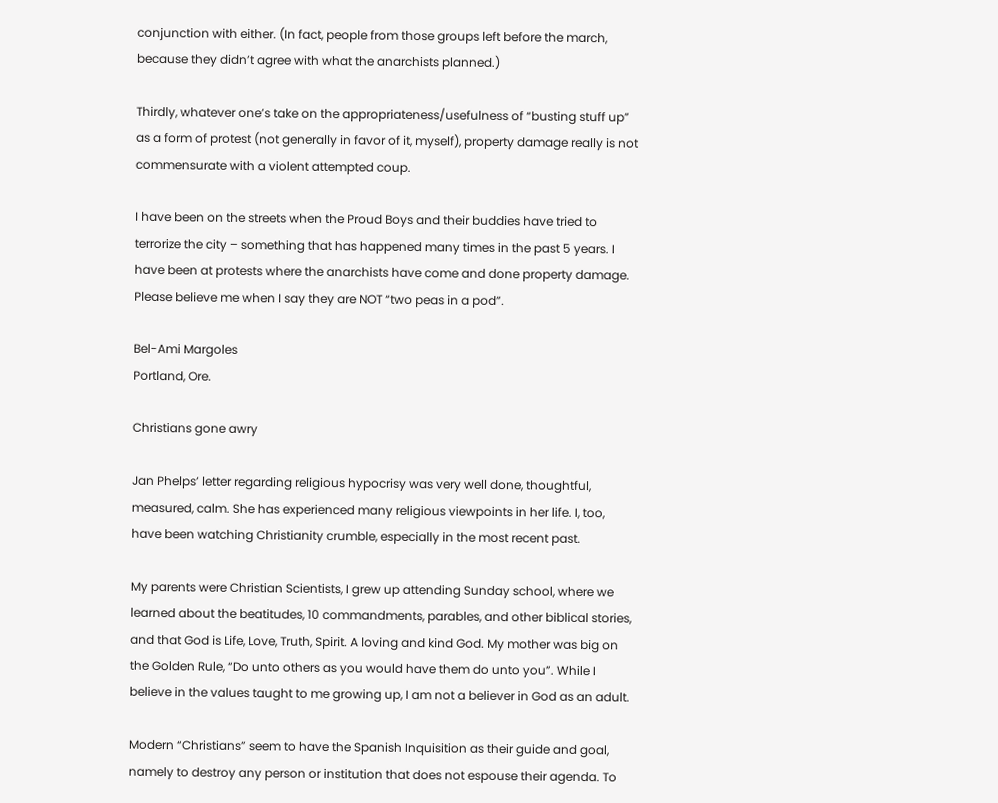conjunction with either. (In fact, people from those groups left before the march, because they didn’t agree with what the anarchists planned.)

Thirdly, whatever one’s take on the appropriateness/usefulness of “busting stuff up” as a form of protest (not generally in favor of it, myself), property damage really is not commensurate with a violent attempted coup.

I have been on the streets when the Proud Boys and their buddies have tried to terrorize the city – something that has happened many times in the past 5 years. I have been at protests where the anarchists have come and done property damage. Please believe me when I say they are NOT “two peas in a pod”.

Bel-Ami Margoles
Portland, Ore.

Christians gone awry

Jan Phelps’ letter regarding religious hypocrisy was very well done, thoughtful, measured, calm. She has experienced many religious viewpoints in her life. I, too, have been watching Christianity crumble, especially in the most recent past.

My parents were Christian Scientists, I grew up attending Sunday school, where we learned about the beatitudes, 10 commandments, parables, and other biblical stories, and that God is Life, Love, Truth, Spirit. A loving and kind God. My mother was big on the Golden Rule, “Do unto others as you would have them do unto you”. While I believe in the values taught to me growing up, I am not a believer in God as an adult.

Modern “Christians” seem to have the Spanish Inquisition as their guide and goal, namely to destroy any person or institution that does not espouse their agenda. To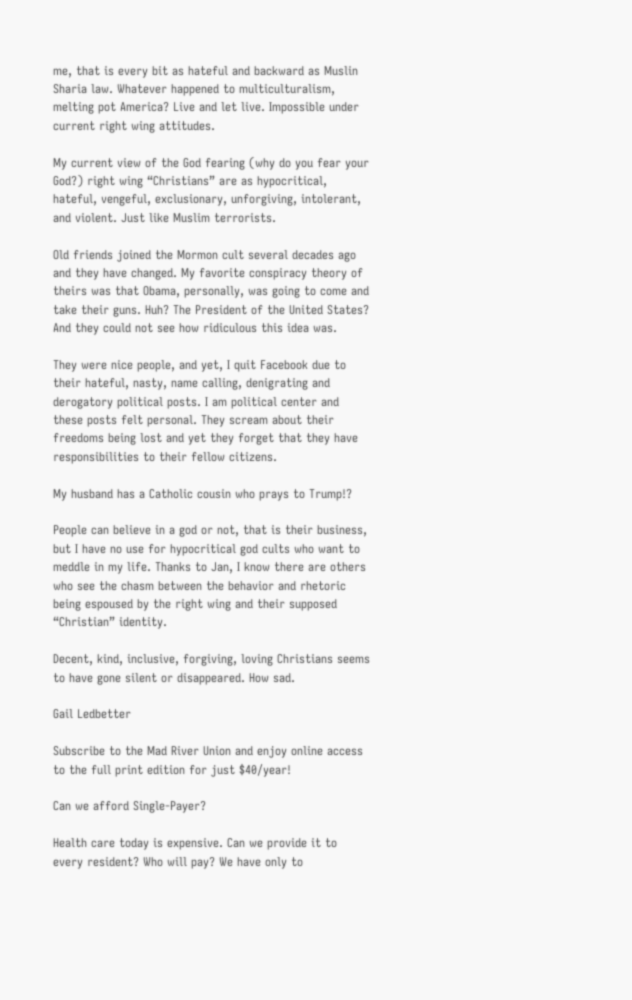me, that is every bit as hateful and backward as Muslin Sharia law. Whatever happened to multiculturalism, melting pot America? Live and let live. Impossible under current right wing attitudes.

My current view of the God fearing (why do you fear your God?) right wing “Christians” are as hypocritical, hateful, vengeful, exclusionary, unforgiving, intolerant, and violent. Just like Muslim terrorists.

Old friends joined the Mormon cult several decades ago and they have changed. My favorite conspiracy theory of theirs was that Obama, personally, was going to come and take their guns. Huh? The President of the United States? And they could not see how ridiculous this idea was.

They were nice people, and yet, I quit Facebook due to their hateful, nasty, name calling, denigrating and derogatory political posts. I am political center and these posts felt personal. They scream about their freedoms being lost and yet they forget that they have responsibilities to their fellow citizens.

My husband has a Catholic cousin who prays to Trump!?

People can believe in a god or not, that is their business, but I have no use for hypocritical god cults who want to meddle in my life. Thanks to Jan, I know there are others who see the chasm between the behavior and rhetoric being espoused by the right wing and their supposed “Christian” identity.

Decent, kind, inclusive, forgiving, loving Christians seems to have gone silent or disappeared. How sad.

Gail Ledbetter

Subscribe to the Mad River Union and enjoy online access to the full print edition for just $40/year!

Can we afford Single-Payer?

Health care today is expensive. Can we provide it to every resident? Who will pay? We have only to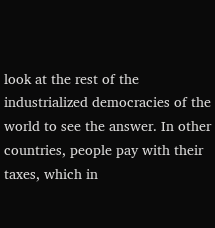look at the rest of the industrialized democracies of the world to see the answer. In other countries, people pay with their taxes, which in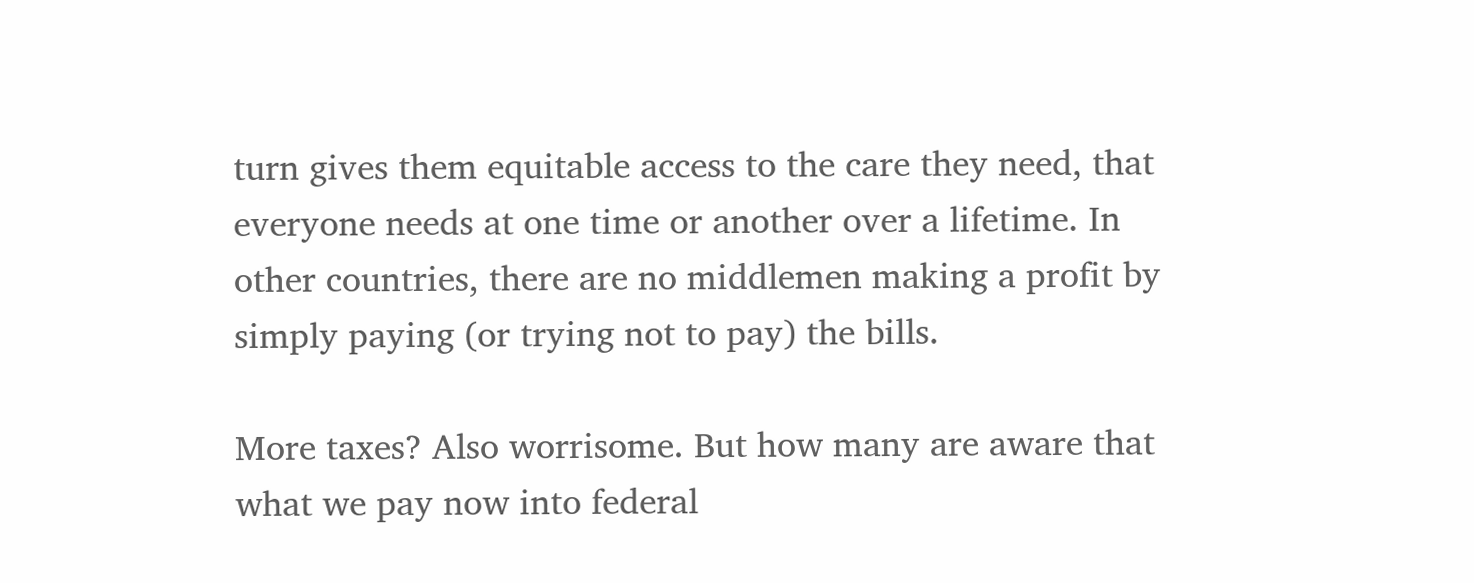turn gives them equitable access to the care they need, that everyone needs at one time or another over a lifetime. In other countries, there are no middlemen making a profit by simply paying (or trying not to pay) the bills.

More taxes? Also worrisome. But how many are aware that what we pay now into federal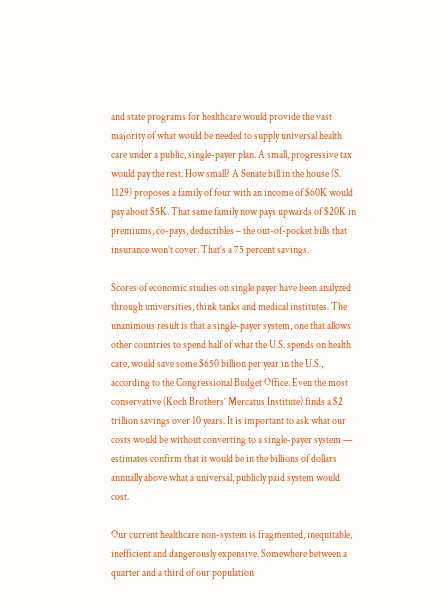and state programs for healthcare would provide the vast majority of what would be needed to supply universal health care under a public, single-payer plan. A small, progressive tax would pay the rest. How small? A Senate bill in the house (S. 1129) proposes a family of four with an income of $60K would pay about $5K. That same family now pays upwards of $20K in premiums, co-pays, deductibles – the out-of-pocket bills that insurance won’t cover. That’s a 75 percent savings.

Scores of economic studies on single payer have been analyzed through universities, think tanks and medical institutes. The unanimous result is that a single-payer system, one that allows other countries to spend half of what the U.S. spends on health care, would save some $650 billion per year in the U.S., according to the Congressional Budget Office. Even the most conservative (Koch Brothers’ Mercatus Institute) finds a $2 trillion savings over 10 years. It is important to ask what our costs would be without converting to a single-payer system — estimates confirm that it would be in the billions of dollars annually above what a universal, publicly paid system would cost.

Our current healthcare non-system is fragmented, inequitable, inefficient and dangerously expensive. Somewhere between a quarter and a third of our population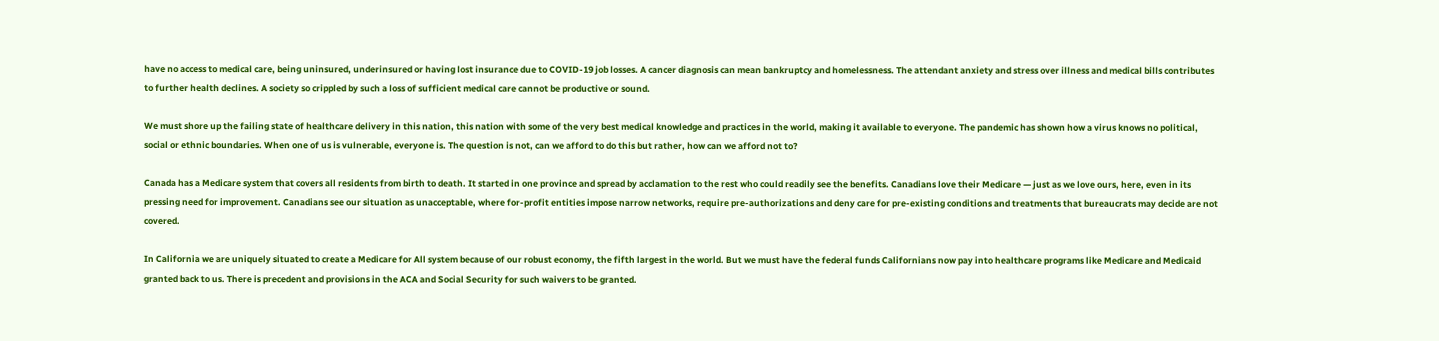have no access to medical care, being uninsured, underinsured or having lost insurance due to COVID-19 job losses. A cancer diagnosis can mean bankruptcy and homelessness. The attendant anxiety and stress over illness and medical bills contributes to further health declines. A society so crippled by such a loss of sufficient medical care cannot be productive or sound.

We must shore up the failing state of healthcare delivery in this nation, this nation with some of the very best medical knowledge and practices in the world, making it available to everyone. The pandemic has shown how a virus knows no political, social or ethnic boundaries. When one of us is vulnerable, everyone is. The question is not, can we afford to do this but rather, how can we afford not to?

Canada has a Medicare system that covers all residents from birth to death. It started in one province and spread by acclamation to the rest who could readily see the benefits. Canadians love their Medicare — just as we love ours, here, even in its pressing need for improvement. Canadians see our situation as unacceptable, where for-profit entities impose narrow networks, require pre-authorizations and deny care for pre-existing conditions and treatments that bureaucrats may decide are not covered.

In California we are uniquely situated to create a Medicare for All system because of our robust economy, the fifth largest in the world. But we must have the federal funds Californians now pay into healthcare programs like Medicare and Medicaid granted back to us. There is precedent and provisions in the ACA and Social Security for such waivers to be granted.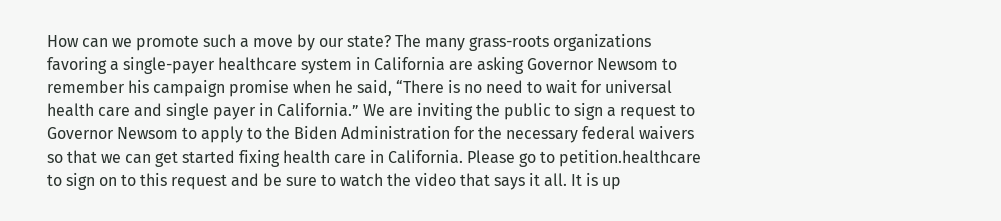How can we promote such a move by our state? The many grass-roots organizations favoring a single-payer healthcare system in California are asking Governor Newsom to remember his campaign promise when he said, “There is no need to wait for universal health care and single payer in California.” We are inviting the public to sign a request to Governor Newsom to apply to the Biden Administration for the necessary federal waivers so that we can get started fixing health care in California. Please go to petition.healthcare to sign on to this request and be sure to watch the video that says it all. It is up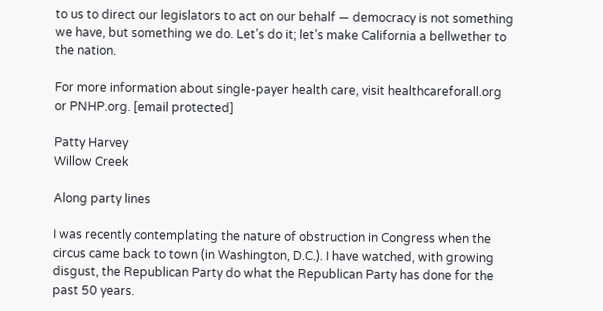to us to direct our legislators to act on our behalf — democracy is not something we have, but something we do. Let’s do it; let’s make California a bellwether to the nation.

For more information about single-payer health care, visit healthcareforall.org or PNHP.org. [email protected]

Patty Harvey
Willow Creek

Along party lines

I was recently contemplating the nature of obstruction in Congress when the circus came back to town (in Washington, D.C.). I have watched, with growing disgust, the Republican Party do what the Republican Party has done for the past 50 years.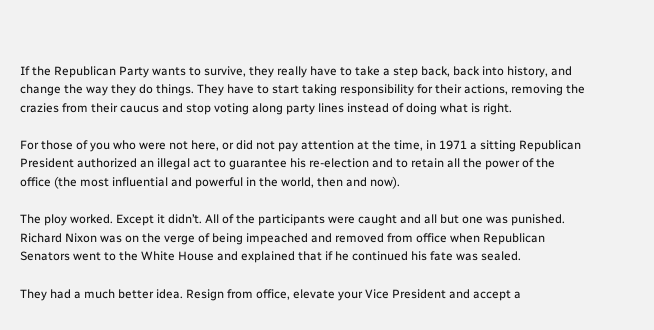If the Republican Party wants to survive, they really have to take a step back, back into history, and change the way they do things. They have to start taking responsibility for their actions, removing the crazies from their caucus and stop voting along party lines instead of doing what is right.

For those of you who were not here, or did not pay attention at the time, in 1971 a sitting Republican President authorized an illegal act to guarantee his re-election and to retain all the power of the office (the most influential and powerful in the world, then and now).

The ploy worked. Except it didn’t. All of the participants were caught and all but one was punished. Richard Nixon was on the verge of being impeached and removed from office when Republican Senators went to the White House and explained that if he continued his fate was sealed.

They had a much better idea. Resign from office, elevate your Vice President and accept a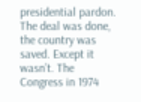presidential pardon. The deal was done, the country was saved. Except it wasn’t. The Congress in 1974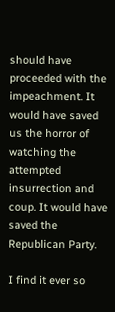should have proceeded with the impeachment. It would have saved us the horror of watching the attempted insurrection and coup. It would have saved the Republican Party.

I find it ever so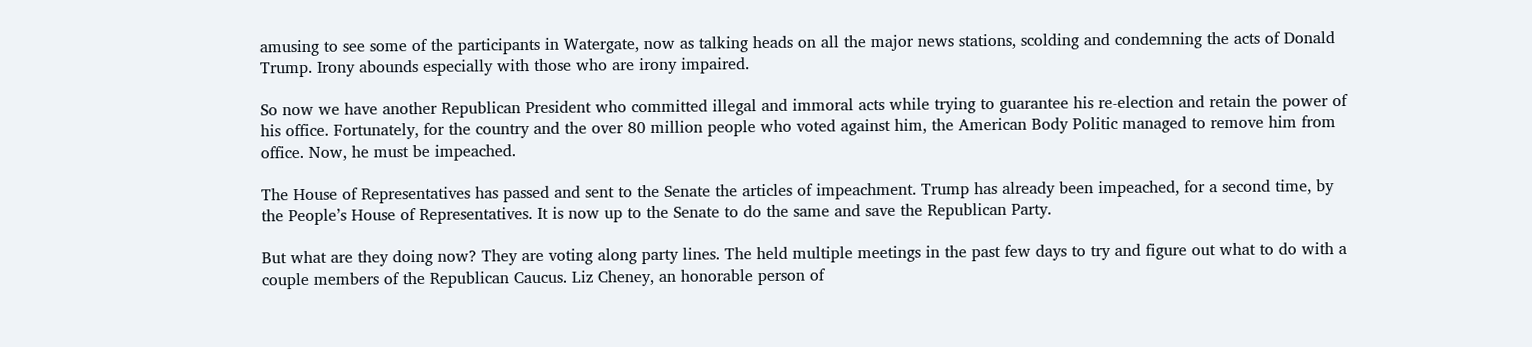amusing to see some of the participants in Watergate, now as talking heads on all the major news stations, scolding and condemning the acts of Donald Trump. Irony abounds especially with those who are irony impaired.

So now we have another Republican President who committed illegal and immoral acts while trying to guarantee his re-election and retain the power of his office. Fortunately, for the country and the over 80 million people who voted against him, the American Body Politic managed to remove him from office. Now, he must be impeached.

The House of Representatives has passed and sent to the Senate the articles of impeachment. Trump has already been impeached, for a second time, by the People’s House of Representatives. It is now up to the Senate to do the same and save the Republican Party.

But what are they doing now? They are voting along party lines. The held multiple meetings in the past few days to try and figure out what to do with a couple members of the Republican Caucus. Liz Cheney, an honorable person of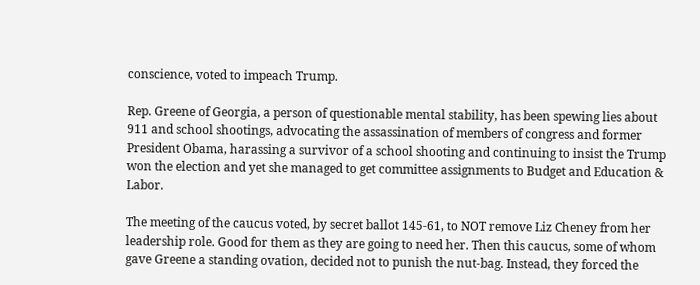conscience, voted to impeach Trump.

Rep. Greene of Georgia, a person of questionable mental stability, has been spewing lies about 911 and school shootings, advocating the assassination of members of congress and former President Obama, harassing a survivor of a school shooting and continuing to insist the Trump won the election and yet she managed to get committee assignments to Budget and Education & Labor.

The meeting of the caucus voted, by secret ballot 145-61, to NOT remove Liz Cheney from her leadership role. Good for them as they are going to need her. Then this caucus, some of whom gave Greene a standing ovation, decided not to punish the nut-bag. Instead, they forced the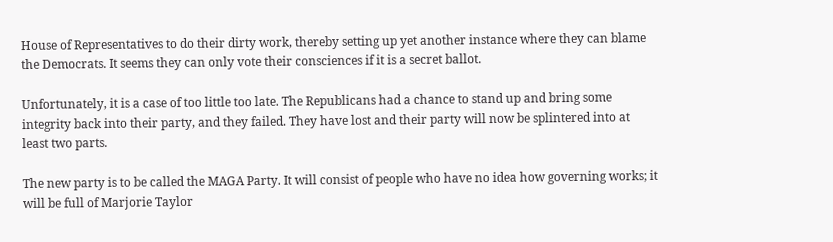House of Representatives to do their dirty work, thereby setting up yet another instance where they can blame the Democrats. It seems they can only vote their consciences if it is a secret ballot.

Unfortunately, it is a case of too little too late. The Republicans had a chance to stand up and bring some integrity back into their party, and they failed. They have lost and their party will now be splintered into at least two parts.

The new party is to be called the MAGA Party. It will consist of people who have no idea how governing works; it will be full of Marjorie Taylor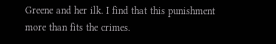Greene and her ilk. I find that this punishment more than fits the crimes.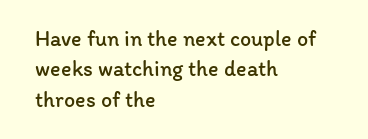Have fun in the next couple of weeks watching the death throes of the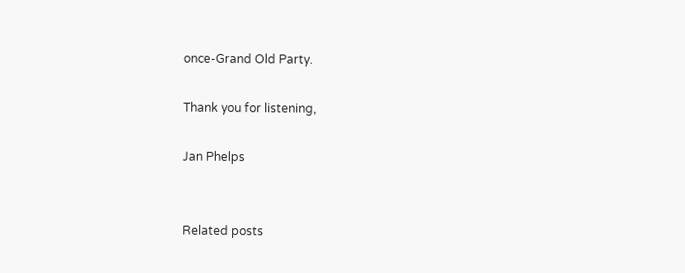once-Grand Old Party.

Thank you for listening,

Jan Phelps


Related posts